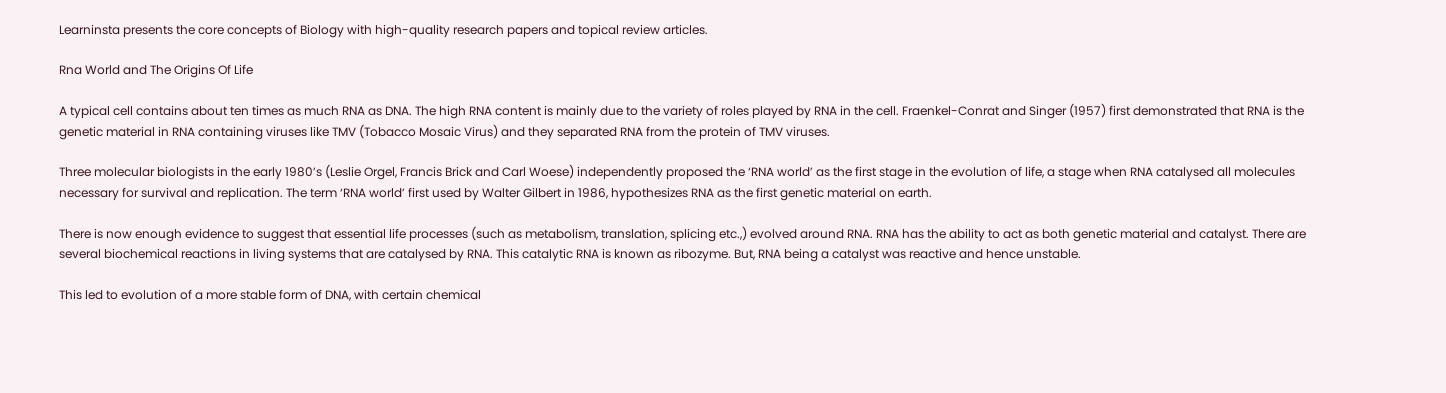Learninsta presents the core concepts of Biology with high-quality research papers and topical review articles.

Rna World and The Origins Of Life

A typical cell contains about ten times as much RNA as DNA. The high RNA content is mainly due to the variety of roles played by RNA in the cell. Fraenkel-Conrat and Singer (1957) first demonstrated that RNA is the genetic material in RNA containing viruses like TMV (Tobacco Mosaic Virus) and they separated RNA from the protein of TMV viruses.

Three molecular biologists in the early 1980’s (Leslie Orgel, Francis Brick and Carl Woese) independently proposed the ‘RNA world’ as the first stage in the evolution of life, a stage when RNA catalysed all molecules necessary for survival and replication. The term ‘RNA world’ first used by Walter Gilbert in 1986, hypothesizes RNA as the first genetic material on earth.

There is now enough evidence to suggest that essential life processes (such as metabolism, translation, splicing etc.,) evolved around RNA. RNA has the ability to act as both genetic material and catalyst. There are several biochemical reactions in living systems that are catalysed by RNA. This catalytic RNA is known as ribozyme. But, RNA being a catalyst was reactive and hence unstable.

This led to evolution of a more stable form of DNA, with certain chemical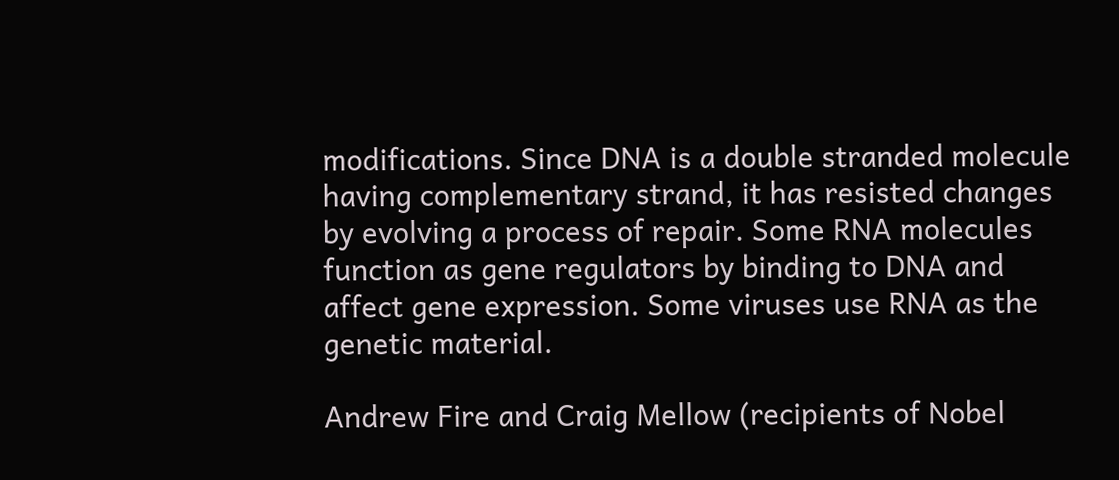modifications. Since DNA is a double stranded molecule having complementary strand, it has resisted changes by evolving a process of repair. Some RNA molecules function as gene regulators by binding to DNA and affect gene expression. Some viruses use RNA as the genetic material.

Andrew Fire and Craig Mellow (recipients of Nobel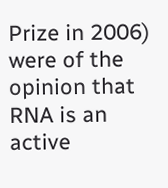Prize in 2006) were of the opinion that RNA is an active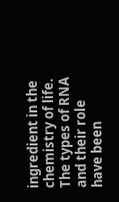ingredient in the chemistry of life. The types of RNA and their role have been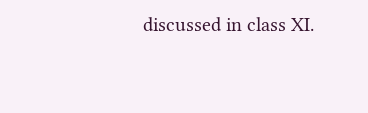discussed in class XI.